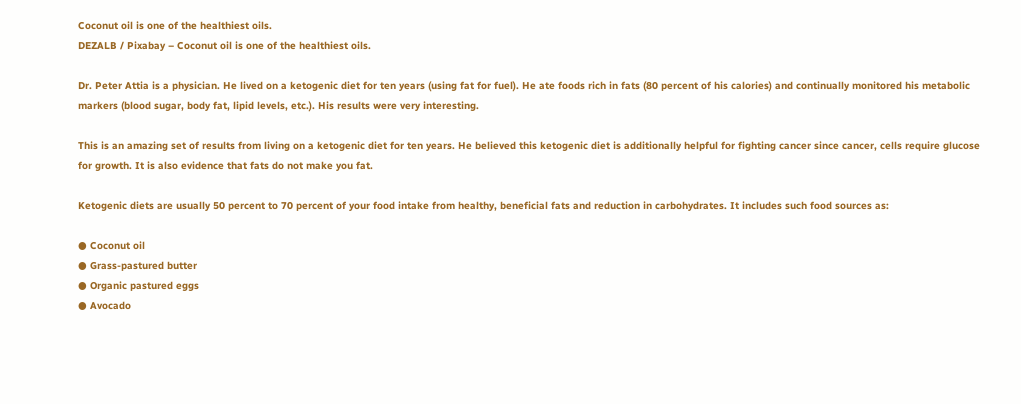Coconut oil is one of the healthiest oils.
DEZALB / Pixabay – Coconut oil is one of the healthiest oils.

Dr. Peter Attia is a physician. He lived on a ketogenic diet for ten years (using fat for fuel). He ate foods rich in fats (80 percent of his calories) and continually monitored his metabolic markers (blood sugar, body fat, lipid levels, etc.). His results were very interesting.

This is an amazing set of results from living on a ketogenic diet for ten years. He believed this ketogenic diet is additionally helpful for fighting cancer since cancer, cells require glucose for growth. It is also evidence that fats do not make you fat.

Ketogenic diets are usually 50 percent to 70 percent of your food intake from healthy, beneficial fats and reduction in carbohydrates. It includes such food sources as:

● Coconut oil
● Grass-pastured butter
● Organic pastured eggs
● Avocado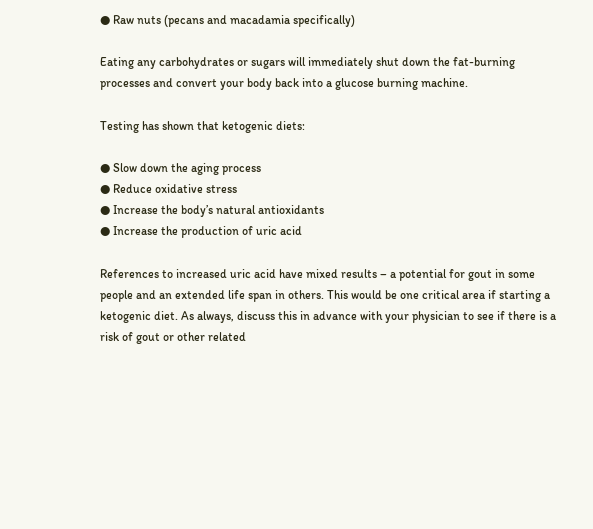● Raw nuts (pecans and macadamia specifically)

Eating any carbohydrates or sugars will immediately shut down the fat-burning processes and convert your body back into a glucose burning machine.

Testing has shown that ketogenic diets:

● Slow down the aging process
● Reduce oxidative stress
● Increase the body’s natural antioxidants
● Increase the production of uric acid

References to increased uric acid have mixed results – a potential for gout in some people and an extended life span in others. This would be one critical area if starting a ketogenic diet. As always, discuss this in advance with your physician to see if there is a risk of gout or other related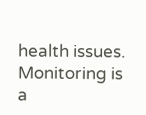health issues. Monitoring is a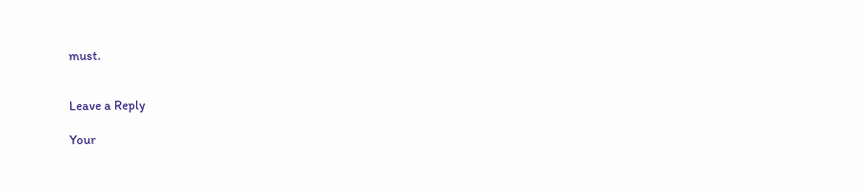must.


Leave a Reply

Your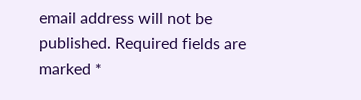email address will not be published. Required fields are marked *